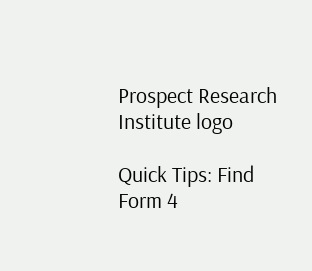Prospect Research Institute logo

Quick Tips: Find Form 4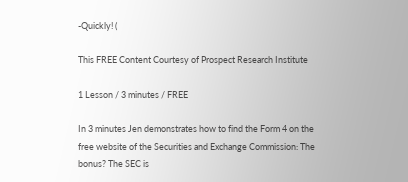-Quickly! (

This FREE Content Courtesy of Prospect Research Institute

1 Lesson / 3 minutes / FREE

In 3 minutes Jen demonstrates how to find the Form 4 on the free website of the Securities and Exchange Commission: The bonus? The SEC is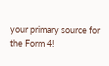your primary source for the Form 4!